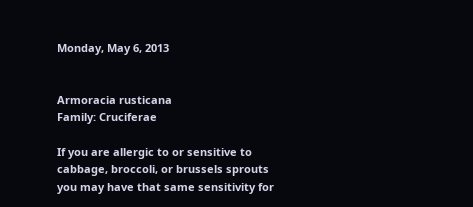Monday, May 6, 2013


Armoracia rusticana
Family: Cruciferae

If you are allergic to or sensitive to cabbage, broccoli, or brussels sprouts you may have that same sensitivity for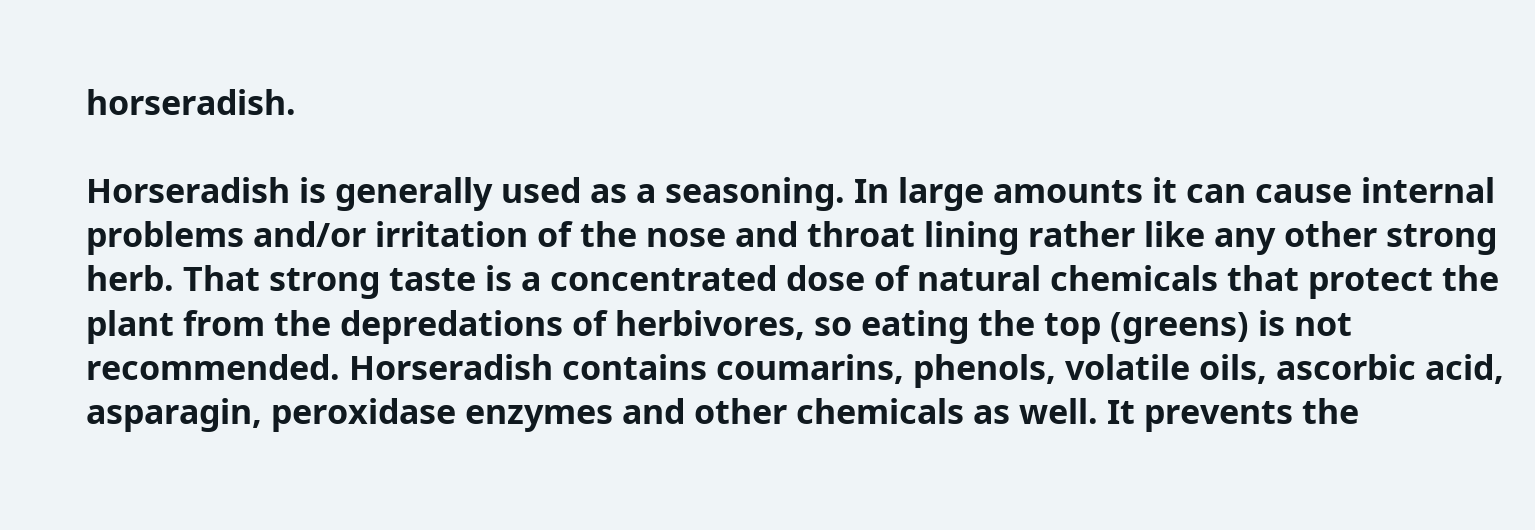horseradish.

Horseradish is generally used as a seasoning. In large amounts it can cause internal problems and/or irritation of the nose and throat lining rather like any other strong herb. That strong taste is a concentrated dose of natural chemicals that protect the plant from the depredations of herbivores, so eating the top (greens) is not recommended. Horseradish contains coumarins, phenols, volatile oils, ascorbic acid, asparagin, peroxidase enzymes and other chemicals as well. It prevents the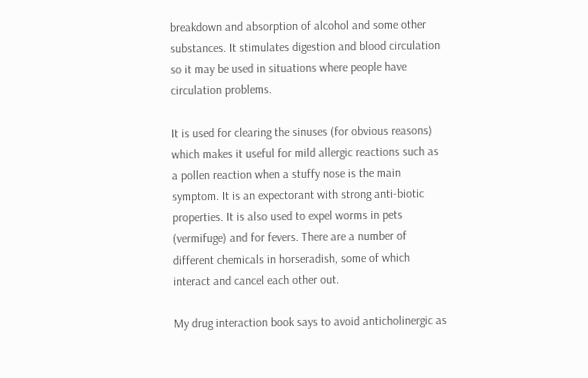breakdown and absorption of alcohol and some other substances. It stimulates digestion and blood circulation so it may be used in situations where people have circulation problems.

It is used for clearing the sinuses (for obvious reasons) which makes it useful for mild allergic reactions such as a pollen reaction when a stuffy nose is the main symptom. It is an expectorant with strong anti-biotic properties. It is also used to expel worms in pets (vermifuge) and for fevers. There are a number of different chemicals in horseradish, some of which interact and cancel each other out.

My drug interaction book says to avoid anticholinergic as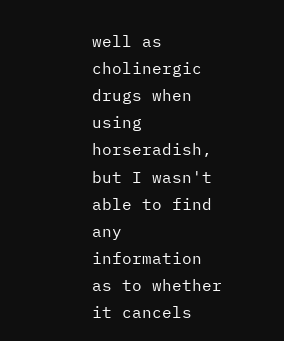well as cholinergic drugs when using horseradish, but I wasn't able to find any information as to whether it cancels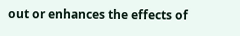out or enhances the effects of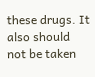these drugs. It also should not be taken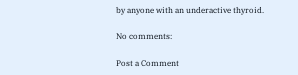by anyone with an underactive thyroid.

No comments:

Post a Comment